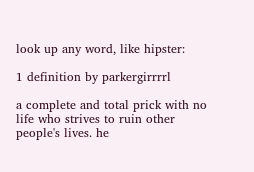look up any word, like hipster:

1 definition by parkergirrrrl

a complete and total prick with no life who strives to ruin other people's lives. he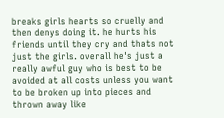breaks girls hearts so cruelly and then denys doing it. he hurts his friends until they cry and thats not just the girls. overall he's just a really awful guy who is best to be avoided at all costs unless you want to be broken up into pieces and thrown away like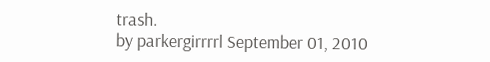trash.
by parkergirrrrl September 01, 2010